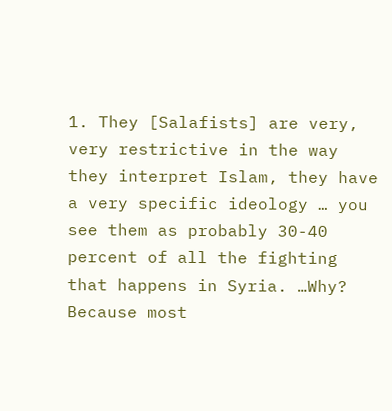1. They [Salafists] are very, very restrictive in the way they interpret Islam, they have a very specific ideology … you see them as probably 30-40 percent of all the fighting that happens in Syria. …Why? Because most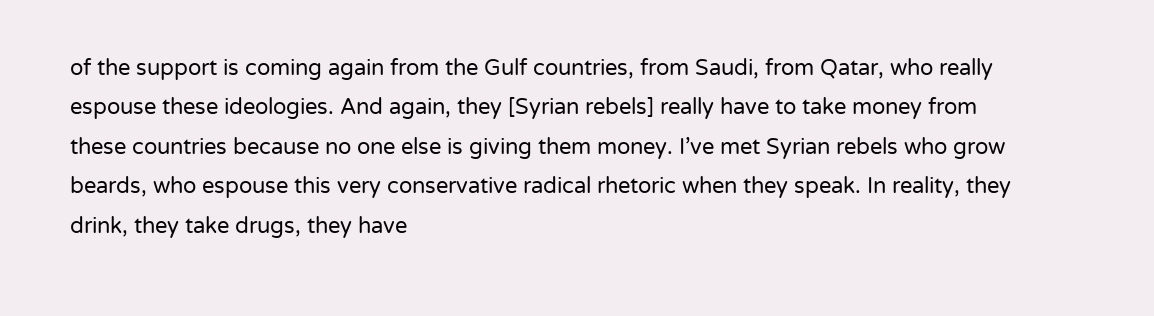of the support is coming again from the Gulf countries, from Saudi, from Qatar, who really espouse these ideologies. And again, they [Syrian rebels] really have to take money from these countries because no one else is giving them money. I’ve met Syrian rebels who grow beards, who espouse this very conservative radical rhetoric when they speak. In reality, they drink, they take drugs, they have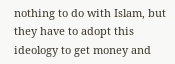nothing to do with Islam, but they have to adopt this ideology to get money and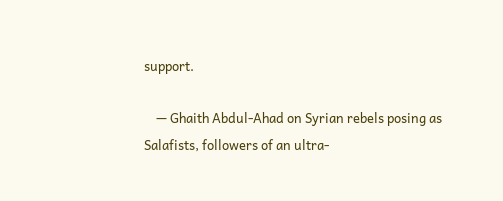support.

    — Ghaith Abdul-Ahad on Syrian rebels posing as Salafists, followers of an ultra-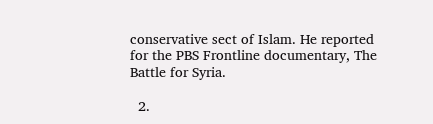conservative sect of Islam. He reported for the PBS Frontline documentary, The Battle for Syria.

  2.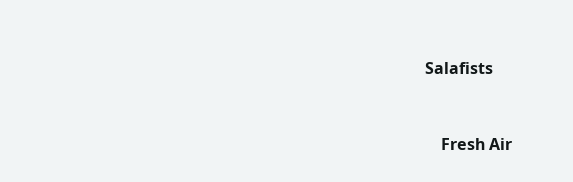Salafists


    Fresh Air